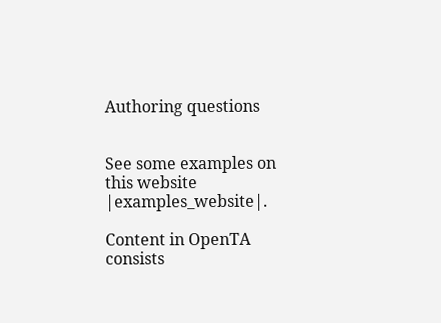Authoring questions


See some examples on this website |examples_website|.

Content in OpenTA consists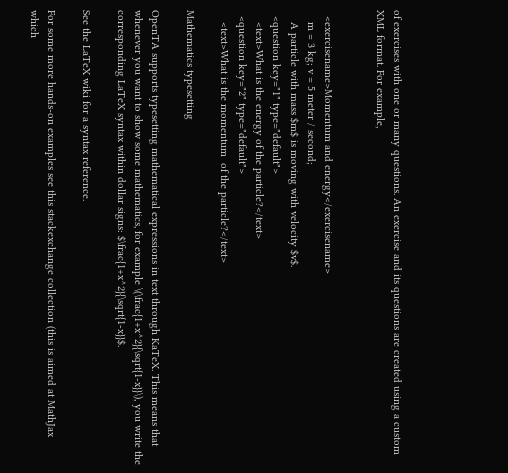of exercises with one or many questions. An exercise and its questions are created using a custom XML format. For example,


  <exercisename>Momentum and energy</exercisename>
    m = 3 kg; v = 5 meter / second;
    A particle with mass $m$ is moving with velocity $v$.
  <question key="1" type="default">
    <text>What is the energy of the particle?</text>
  <question key="2" type="default">
    <text>What is the momentum  of the particle?</text>

Mathematics typesetting

OpenTA supports typesetting mathematical expressions in text through KaTeX. This means that whenever you want to show some mathematics, for example \(\frac{1+x^2}{\sqrt{1-x}}\), you write the corresponding LaTeX syntax within dollar signs: $\frac{1+x^2}{\sqrt{1-x}}$.

See the LaTeX wiki for a syntax reference.

For some more hands-on examples see this stackexchange collection (this is aimed at MathJax which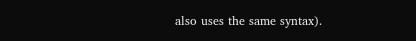also uses the same syntax).